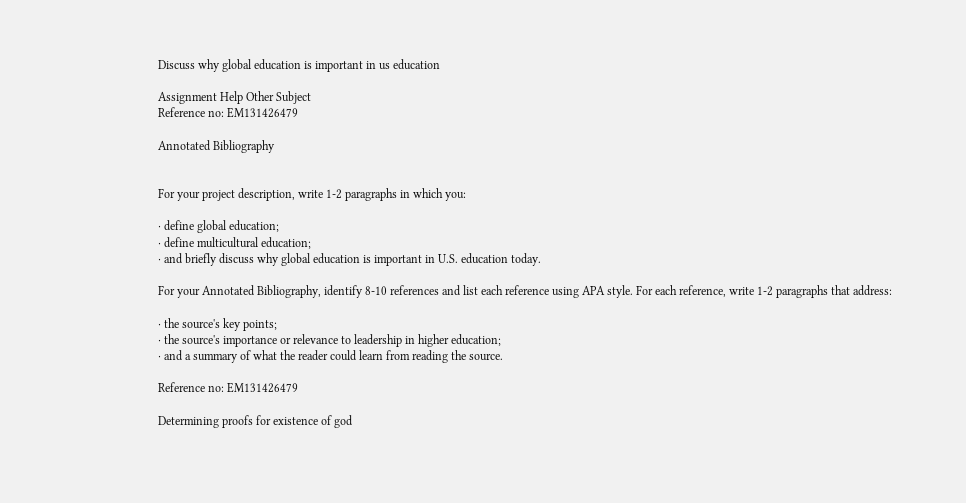Discuss why global education is important in us education

Assignment Help Other Subject
Reference no: EM131426479

Annotated Bibliography


For your project description, write 1-2 paragraphs in which you:

· define global education;
· define multicultural education;
· and briefly discuss why global education is important in U.S. education today.

For your Annotated Bibliography, identify 8-10 references and list each reference using APA style. For each reference, write 1-2 paragraphs that address:

· the source's key points;
· the source's importance or relevance to leadership in higher education;
· and a summary of what the reader could learn from reading the source.

Reference no: EM131426479

Determining proofs for existence of god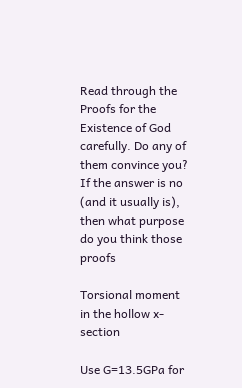Read through the Proofs for the Existence of God carefully. Do any of them convince you? If the answer is no (and it usually is), then what purpose do you think those proofs

Torsional moment in the hollow x-section

Use G=13.5GPa for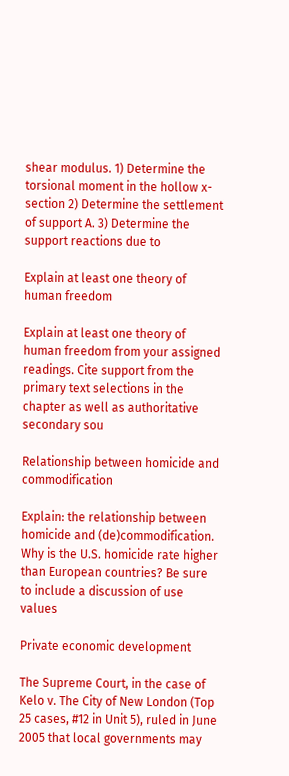shear modulus. 1) Determine the torsional moment in the hollow x-section 2) Determine the settlement of support A. 3) Determine the support reactions due to

Explain at least one theory of human freedom

Explain at least one theory of human freedom from your assigned readings. Cite support from the primary text selections in the chapter as well as authoritative secondary sou

Relationship between homicide and commodification

Explain: the relationship between homicide and (de)commodification. Why is the U.S. homicide rate higher than European countries? Be sure to include a discussion of use values

Private economic development

The Supreme Court, in the case of Kelo v. The City of New London (Top 25 cases, #12 in Unit 5), ruled in June 2005 that local governments may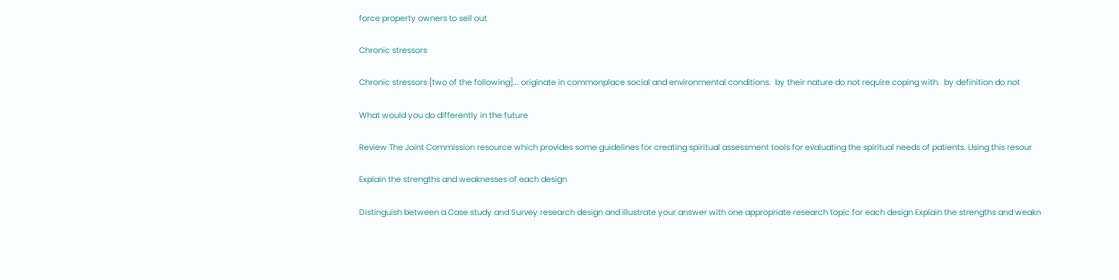force property owners to sell out

Chronic stressors

Chronic stressors [two of the following]... originate in commonplace social and environmental conditions.  by their nature do not require coping with.  by definition do not

What would you do differently in the future

Review The Joint Commission resource which provides some guidelines for creating spiritual assessment tools for evaluating the spiritual needs of patients. Using this resour

Explain the strengths and weaknesses of each design

Distinguish between a Case study and Survey research design and illustrate your answer with one appropriate research topic for each design Explain the strengths and weakn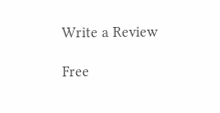Write a Review

Free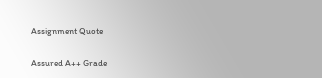Assignment Quote

Assured A++ Grade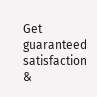Get guaranteed satisfaction &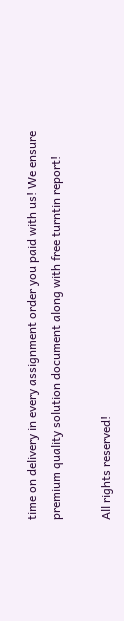time on delivery in every assignment order you paid with us! We ensure premium quality solution document along with free turntin report!

All rights reserved!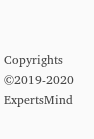Copyrights ©2019-2020 ExpertsMind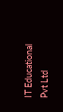IT Educational Pvt Ltd